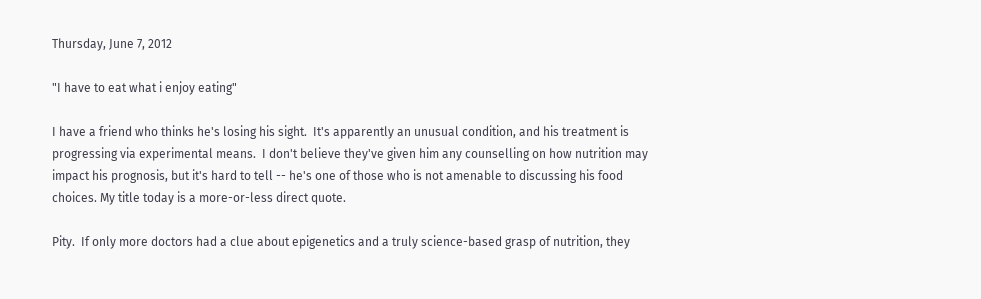Thursday, June 7, 2012

"I have to eat what i enjoy eating"

I have a friend who thinks he's losing his sight.  It's apparently an unusual condition, and his treatment is progressing via experimental means.  I don't believe they've given him any counselling on how nutrition may impact his prognosis, but it's hard to tell -- he's one of those who is not amenable to discussing his food choices. My title today is a more-or-less direct quote.

Pity.  If only more doctors had a clue about epigenetics and a truly science-based grasp of nutrition, they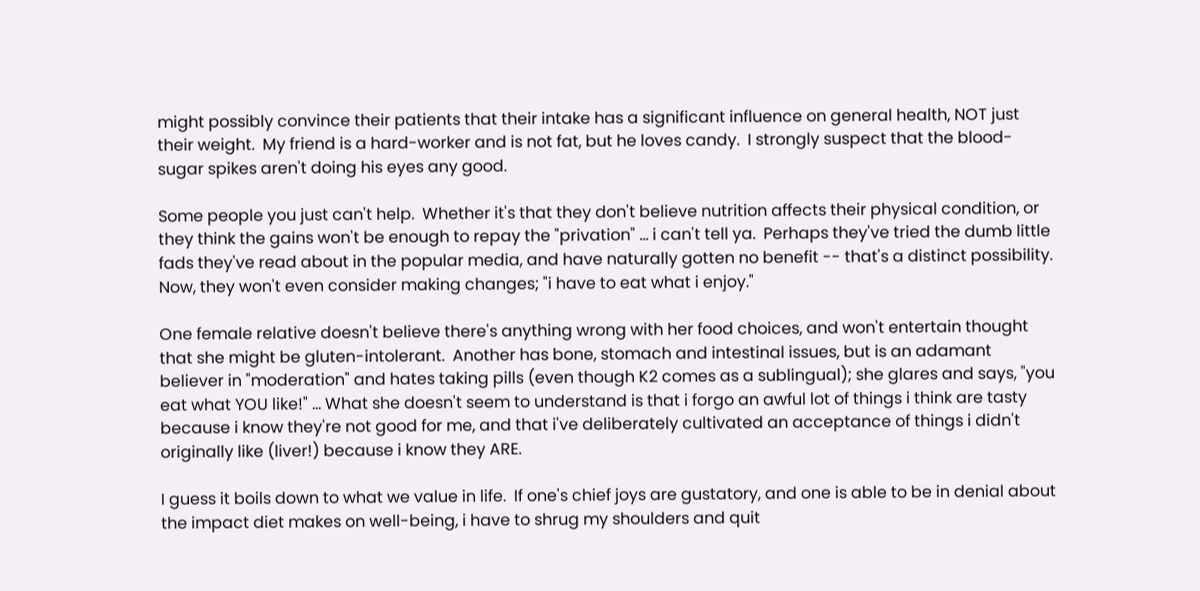might possibly convince their patients that their intake has a significant influence on general health, NOT just their weight.  My friend is a hard-worker and is not fat, but he loves candy.  I strongly suspect that the blood-sugar spikes aren't doing his eyes any good.

Some people you just can't help.  Whether it's that they don't believe nutrition affects their physical condition, or they think the gains won't be enough to repay the "privation" ... i can't tell ya.  Perhaps they've tried the dumb little fads they've read about in the popular media, and have naturally gotten no benefit -- that's a distinct possibility.  Now, they won't even consider making changes; "i have to eat what i enjoy."

One female relative doesn't believe there's anything wrong with her food choices, and won't entertain thought that she might be gluten-intolerant.  Another has bone, stomach and intestinal issues, but is an adamant believer in "moderation" and hates taking pills (even though K2 comes as a sublingual); she glares and says, "you eat what YOU like!" ... What she doesn't seem to understand is that i forgo an awful lot of things i think are tasty because i know they're not good for me, and that i've deliberately cultivated an acceptance of things i didn't originally like (liver!) because i know they ARE.

I guess it boils down to what we value in life.  If one's chief joys are gustatory, and one is able to be in denial about the impact diet makes on well-being, i have to shrug my shoulders and quit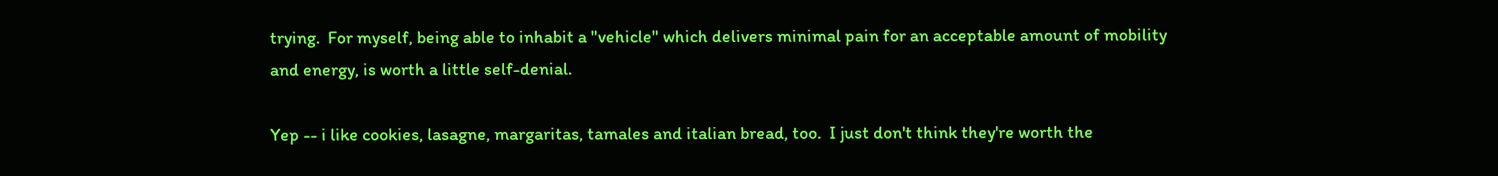trying.  For myself, being able to inhabit a "vehicle" which delivers minimal pain for an acceptable amount of mobility and energy, is worth a little self-denial.

Yep -- i like cookies, lasagne, margaritas, tamales and italian bread, too.  I just don't think they're worth the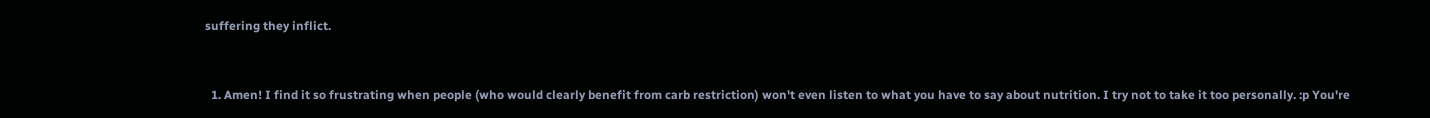suffering they inflict.


  1. Amen! I find it so frustrating when people (who would clearly benefit from carb restriction) won't even listen to what you have to say about nutrition. I try not to take it too personally. :p You're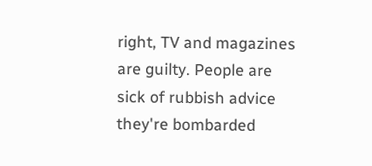right, TV and magazines are guilty. People are sick of rubbish advice they're bombarded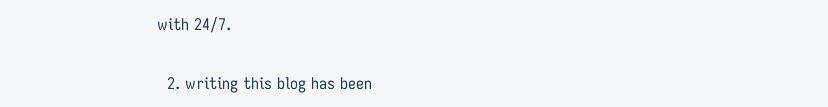with 24/7.

  2. writing this blog has been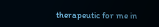therapeutic for me in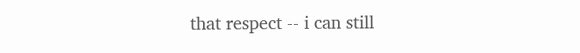that respect -- i can still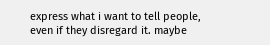express what i want to tell people, even if they disregard it. maybe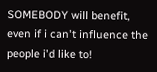SOMEBODY will benefit, even if i can't influence the people i'd like to!